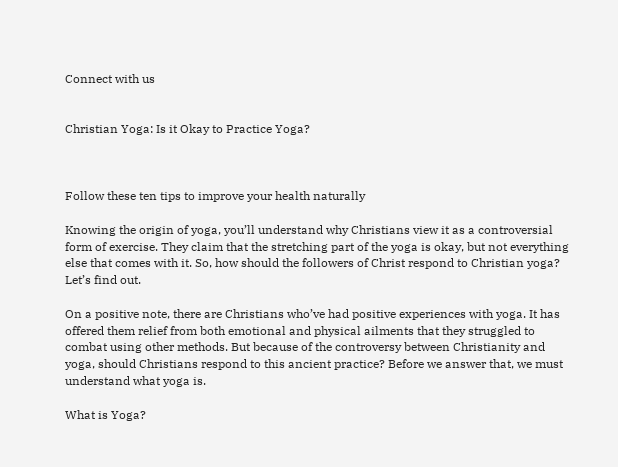Connect with us


Christian Yoga: Is it Okay to Practice Yoga?



Follow these ten tips to improve your health naturally

Knowing the origin of yoga, you’ll understand why Christians view it as a controversial form of exercise. They claim that the stretching part of the yoga is okay, but not everything else that comes with it. So, how should the followers of Christ respond to Christian yoga? Let’s find out.

On a positive note, there are Christians who’ve had positive experiences with yoga. It has offered them relief from both emotional and physical ailments that they struggled to combat using other methods. But because of the controversy between Christianity and yoga, should Christians respond to this ancient practice? Before we answer that, we must understand what yoga is.

What is Yoga?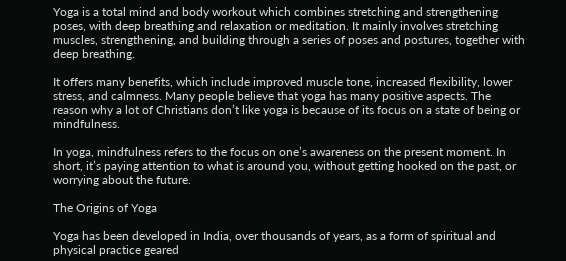Yoga is a total mind and body workout which combines stretching and strengthening poses, with deep breathing and relaxation or meditation. It mainly involves stretching muscles, strengthening, and building through a series of poses and postures, together with deep breathing.

It offers many benefits, which include improved muscle tone, increased flexibility, lower stress, and calmness. Many people believe that yoga has many positive aspects. The reason why a lot of Christians don’t like yoga is because of its focus on a state of being or mindfulness.

In yoga, mindfulness refers to the focus on one’s awareness on the present moment. In short, it’s paying attention to what is around you, without getting hooked on the past, or worrying about the future.

The Origins of Yoga

Yoga has been developed in India, over thousands of years, as a form of spiritual and physical practice geared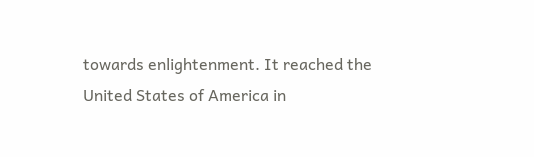towards enlightenment. It reached the United States of America in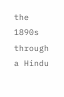the 1890s through a Hindu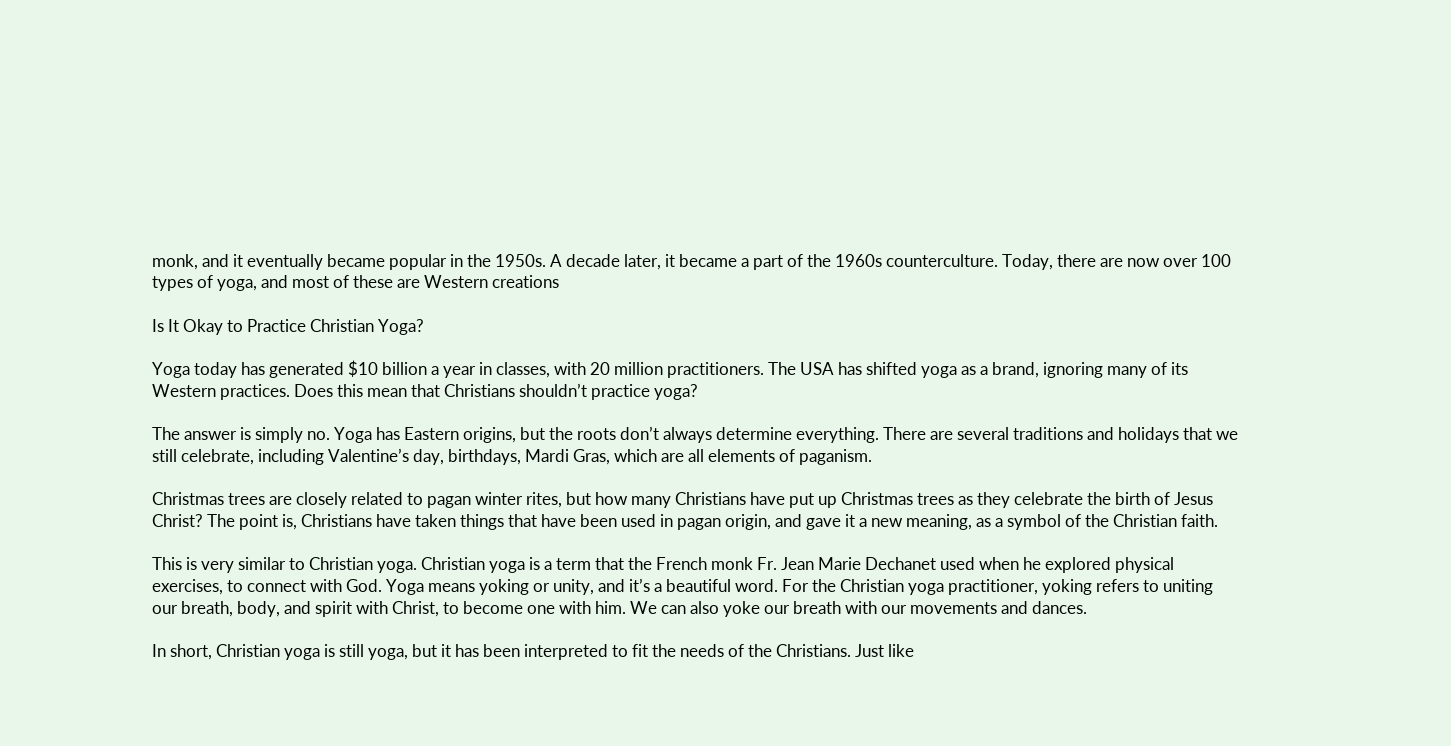monk, and it eventually became popular in the 1950s. A decade later, it became a part of the 1960s counterculture. Today, there are now over 100 types of yoga, and most of these are Western creations

Is It Okay to Practice Christian Yoga?

Yoga today has generated $10 billion a year in classes, with 20 million practitioners. The USA has shifted yoga as a brand, ignoring many of its Western practices. Does this mean that Christians shouldn’t practice yoga?

The answer is simply no. Yoga has Eastern origins, but the roots don’t always determine everything. There are several traditions and holidays that we still celebrate, including Valentine’s day, birthdays, Mardi Gras, which are all elements of paganism.

Christmas trees are closely related to pagan winter rites, but how many Christians have put up Christmas trees as they celebrate the birth of Jesus Christ? The point is, Christians have taken things that have been used in pagan origin, and gave it a new meaning, as a symbol of the Christian faith.

This is very similar to Christian yoga. Christian yoga is a term that the French monk Fr. Jean Marie Dechanet used when he explored physical exercises, to connect with God. Yoga means yoking or unity, and it’s a beautiful word. For the Christian yoga practitioner, yoking refers to uniting our breath, body, and spirit with Christ, to become one with him. We can also yoke our breath with our movements and dances.

In short, Christian yoga is still yoga, but it has been interpreted to fit the needs of the Christians. Just like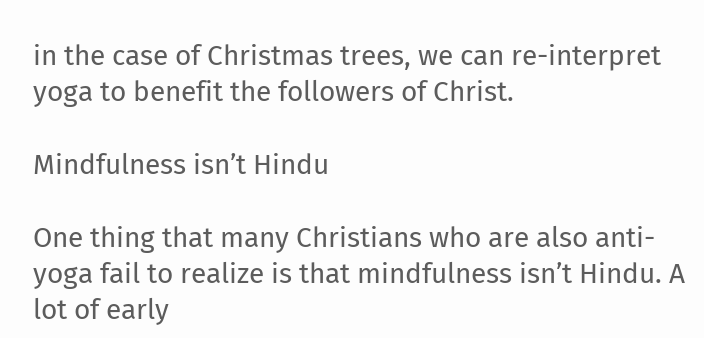in the case of Christmas trees, we can re-interpret yoga to benefit the followers of Christ.

Mindfulness isn’t Hindu

One thing that many Christians who are also anti-yoga fail to realize is that mindfulness isn’t Hindu. A lot of early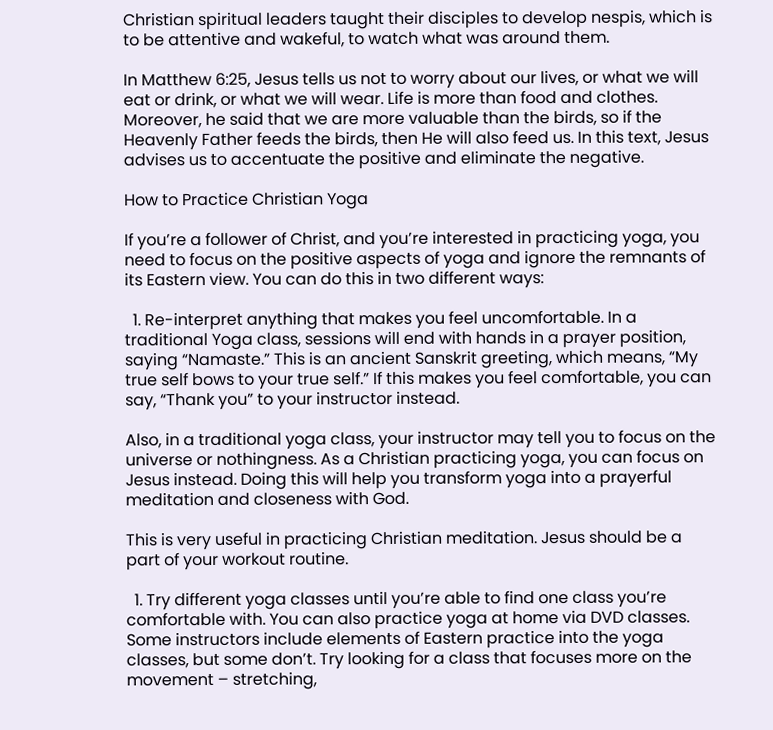Christian spiritual leaders taught their disciples to develop nespis, which is to be attentive and wakeful, to watch what was around them.

In Matthew 6:25, Jesus tells us not to worry about our lives, or what we will eat or drink, or what we will wear. Life is more than food and clothes. Moreover, he said that we are more valuable than the birds, so if the Heavenly Father feeds the birds, then He will also feed us. In this text, Jesus advises us to accentuate the positive and eliminate the negative.

How to Practice Christian Yoga

If you’re a follower of Christ, and you’re interested in practicing yoga, you need to focus on the positive aspects of yoga and ignore the remnants of its Eastern view. You can do this in two different ways:

  1. Re-interpret anything that makes you feel uncomfortable. In a traditional Yoga class, sessions will end with hands in a prayer position, saying “Namaste.” This is an ancient Sanskrit greeting, which means, “My true self bows to your true self.” If this makes you feel comfortable, you can say, “Thank you” to your instructor instead.

Also, in a traditional yoga class, your instructor may tell you to focus on the universe or nothingness. As a Christian practicing yoga, you can focus on Jesus instead. Doing this will help you transform yoga into a prayerful meditation and closeness with God.

This is very useful in practicing Christian meditation. Jesus should be a part of your workout routine.

  1. Try different yoga classes until you’re able to find one class you’re comfortable with. You can also practice yoga at home via DVD classes. Some instructors include elements of Eastern practice into the yoga classes, but some don’t. Try looking for a class that focuses more on the movement – stretching,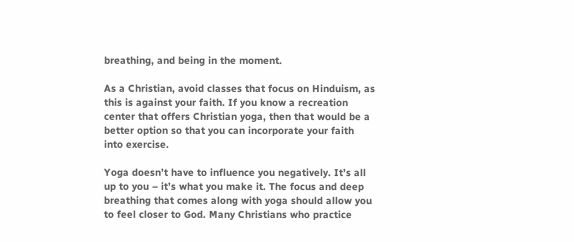breathing, and being in the moment.

As a Christian, avoid classes that focus on Hinduism, as this is against your faith. If you know a recreation center that offers Christian yoga, then that would be a better option so that you can incorporate your faith into exercise.

Yoga doesn’t have to influence you negatively. It’s all up to you – it’s what you make it. The focus and deep breathing that comes along with yoga should allow you to feel closer to God. Many Christians who practice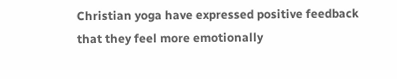Christian yoga have expressed positive feedback that they feel more emotionally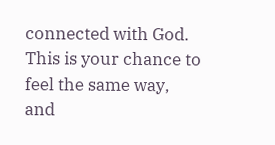connected with God. This is your chance to feel the same way, and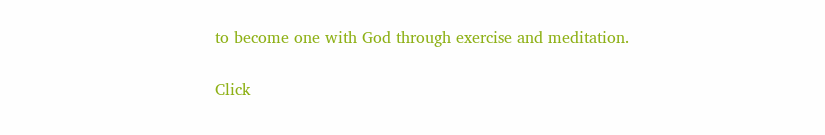to become one with God through exercise and meditation.

Click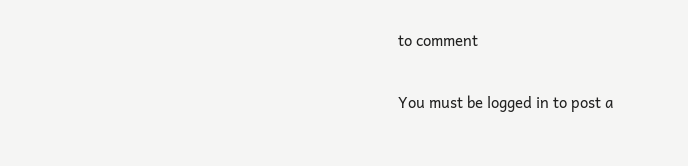to comment

You must be logged in to post a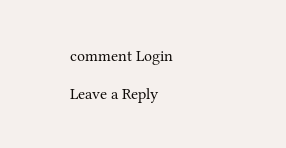comment Login

Leave a Reply